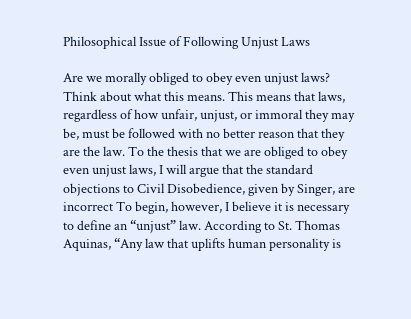Philosophical Issue of Following Unjust Laws

Are we morally obliged to obey even unjust laws? Think about what this means. This means that laws, regardless of how unfair, unjust, or immoral they may be, must be followed with no better reason that they are the law. To the thesis that we are obliged to obey even unjust laws, I will argue that the standard objections to Civil Disobedience, given by Singer, are incorrect To begin, however, I believe it is necessary to define an “unjust” law. According to St. Thomas Aquinas, “Any law that uplifts human personality is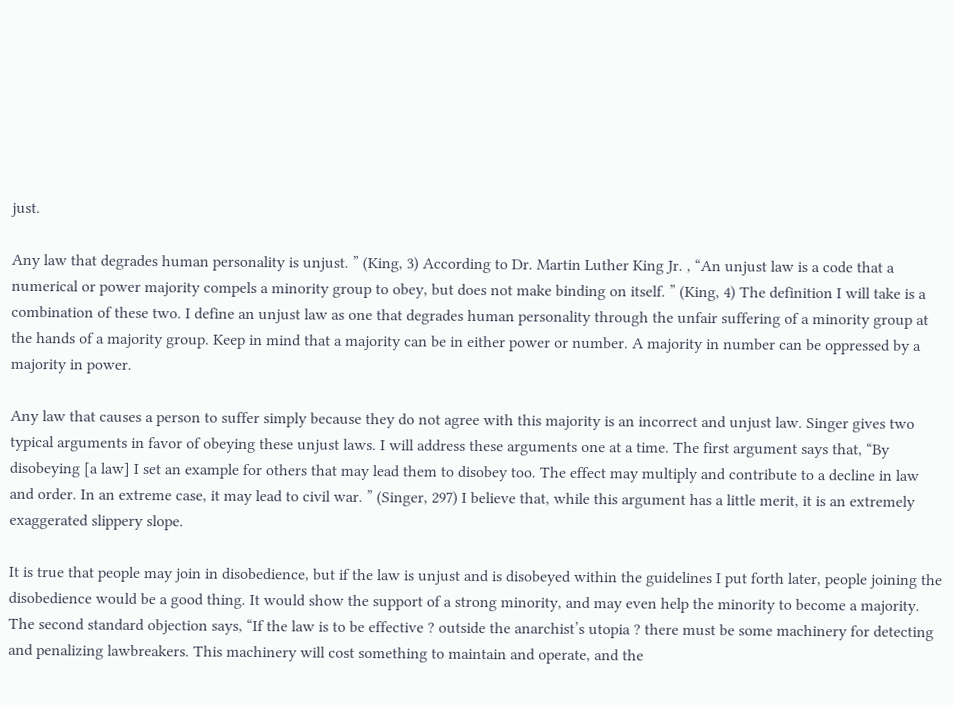just.

Any law that degrades human personality is unjust. ” (King, 3) According to Dr. Martin Luther King Jr. , “An unjust law is a code that a numerical or power majority compels a minority group to obey, but does not make binding on itself. ” (King, 4) The definition I will take is a combination of these two. I define an unjust law as one that degrades human personality through the unfair suffering of a minority group at the hands of a majority group. Keep in mind that a majority can be in either power or number. A majority in number can be oppressed by a majority in power.

Any law that causes a person to suffer simply because they do not agree with this majority is an incorrect and unjust law. Singer gives two typical arguments in favor of obeying these unjust laws. I will address these arguments one at a time. The first argument says that, “By disobeying [a law] I set an example for others that may lead them to disobey too. The effect may multiply and contribute to a decline in law and order. In an extreme case, it may lead to civil war. ” (Singer, 297) I believe that, while this argument has a little merit, it is an extremely exaggerated slippery slope.

It is true that people may join in disobedience, but if the law is unjust and is disobeyed within the guidelines I put forth later, people joining the disobedience would be a good thing. It would show the support of a strong minority, and may even help the minority to become a majority. The second standard objection says, “If the law is to be effective ? outside the anarchist’s utopia ? there must be some machinery for detecting and penalizing lawbreakers. This machinery will cost something to maintain and operate, and the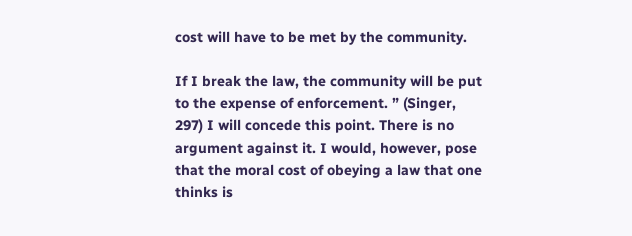cost will have to be met by the community.

If I break the law, the community will be put to the expense of enforcement. ” (Singer, 297) I will concede this point. There is no argument against it. I would, however, pose that the moral cost of obeying a law that one thinks is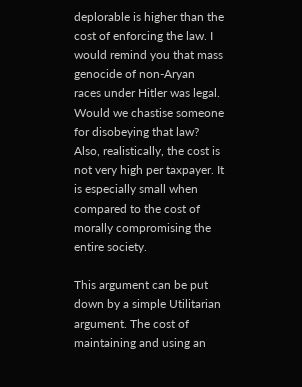deplorable is higher than the cost of enforcing the law. I would remind you that mass genocide of non-Aryan races under Hitler was legal. Would we chastise someone for disobeying that law? Also, realistically, the cost is not very high per taxpayer. It is especially small when compared to the cost of morally compromising the entire society.

This argument can be put down by a simple Utilitarian argument. The cost of maintaining and using an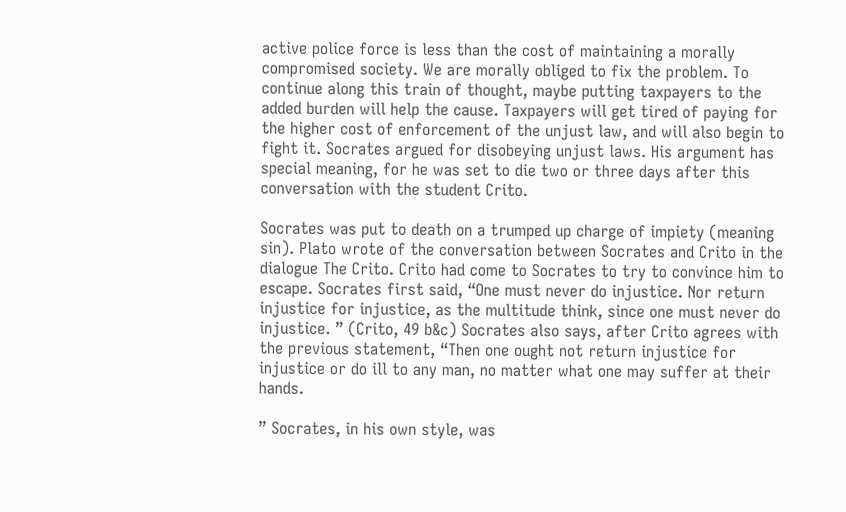active police force is less than the cost of maintaining a morally compromised society. We are morally obliged to fix the problem. To continue along this train of thought, maybe putting taxpayers to the added burden will help the cause. Taxpayers will get tired of paying for the higher cost of enforcement of the unjust law, and will also begin to fight it. Socrates argued for disobeying unjust laws. His argument has special meaning, for he was set to die two or three days after this conversation with the student Crito.

Socrates was put to death on a trumped up charge of impiety (meaning sin). Plato wrote of the conversation between Socrates and Crito in the dialogue The Crito. Crito had come to Socrates to try to convince him to escape. Socrates first said, “One must never do injustice. Nor return injustice for injustice, as the multitude think, since one must never do injustice. ” (Crito, 49 b&c) Socrates also says, after Crito agrees with the previous statement, “Then one ought not return injustice for injustice or do ill to any man, no matter what one may suffer at their hands.

” Socrates, in his own style, was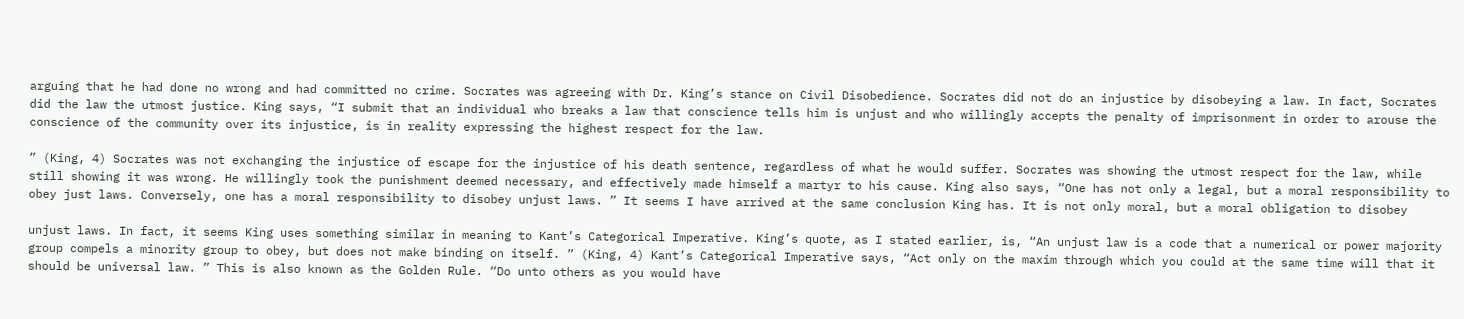arguing that he had done no wrong and had committed no crime. Socrates was agreeing with Dr. King’s stance on Civil Disobedience. Socrates did not do an injustice by disobeying a law. In fact, Socrates did the law the utmost justice. King says, “I submit that an individual who breaks a law that conscience tells him is unjust and who willingly accepts the penalty of imprisonment in order to arouse the conscience of the community over its injustice, is in reality expressing the highest respect for the law.

” (King, 4) Socrates was not exchanging the injustice of escape for the injustice of his death sentence, regardless of what he would suffer. Socrates was showing the utmost respect for the law, while still showing it was wrong. He willingly took the punishment deemed necessary, and effectively made himself a martyr to his cause. King also says, “One has not only a legal, but a moral responsibility to obey just laws. Conversely, one has a moral responsibility to disobey unjust laws. ” It seems I have arrived at the same conclusion King has. It is not only moral, but a moral obligation to disobey

unjust laws. In fact, it seems King uses something similar in meaning to Kant’s Categorical Imperative. King’s quote, as I stated earlier, is, “An unjust law is a code that a numerical or power majority group compels a minority group to obey, but does not make binding on itself. ” (King, 4) Kant’s Categorical Imperative says, “Act only on the maxim through which you could at the same time will that it should be universal law. ” This is also known as the Golden Rule. “Do unto others as you would have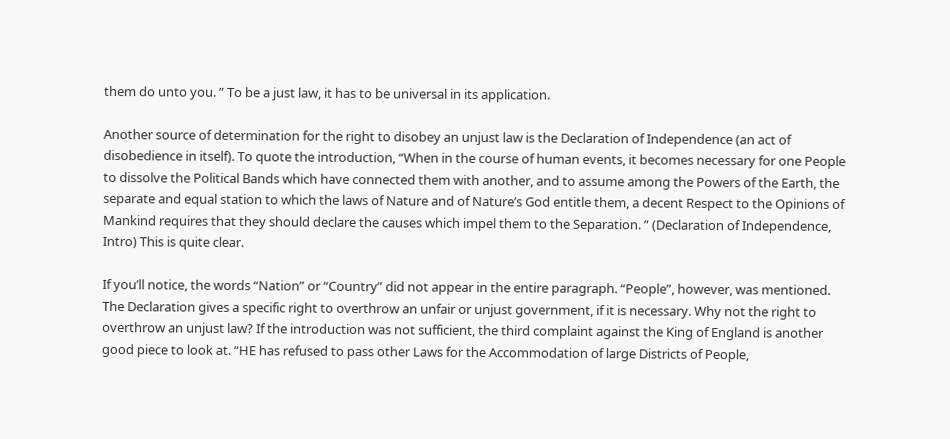them do unto you. ” To be a just law, it has to be universal in its application.

Another source of determination for the right to disobey an unjust law is the Declaration of Independence (an act of disobedience in itself). To quote the introduction, “When in the course of human events, it becomes necessary for one People to dissolve the Political Bands which have connected them with another, and to assume among the Powers of the Earth, the separate and equal station to which the laws of Nature and of Nature’s God entitle them, a decent Respect to the Opinions of Mankind requires that they should declare the causes which impel them to the Separation. ” (Declaration of Independence, Intro) This is quite clear.

If you’ll notice, the words “Nation” or “Country” did not appear in the entire paragraph. “People”, however, was mentioned. The Declaration gives a specific right to overthrow an unfair or unjust government, if it is necessary. Why not the right to overthrow an unjust law? If the introduction was not sufficient, the third complaint against the King of England is another good piece to look at. “HE has refused to pass other Laws for the Accommodation of large Districts of People,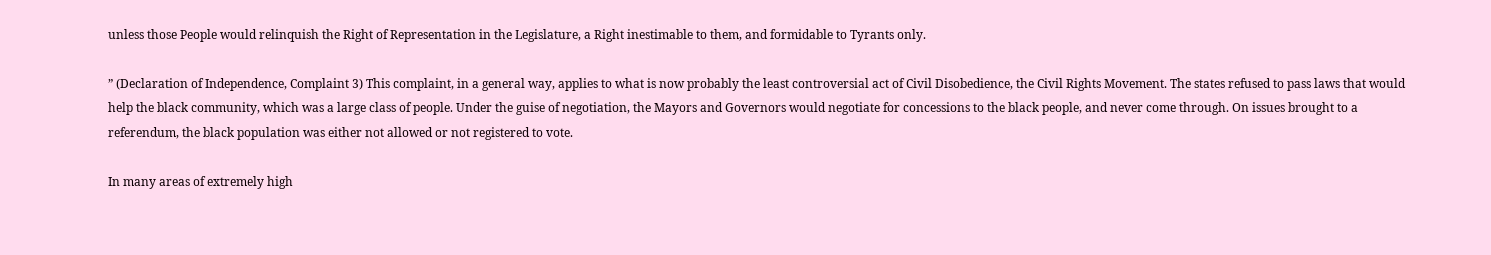unless those People would relinquish the Right of Representation in the Legislature, a Right inestimable to them, and formidable to Tyrants only.

” (Declaration of Independence, Complaint 3) This complaint, in a general way, applies to what is now probably the least controversial act of Civil Disobedience, the Civil Rights Movement. The states refused to pass laws that would help the black community, which was a large class of people. Under the guise of negotiation, the Mayors and Governors would negotiate for concessions to the black people, and never come through. On issues brought to a referendum, the black population was either not allowed or not registered to vote.

In many areas of extremely high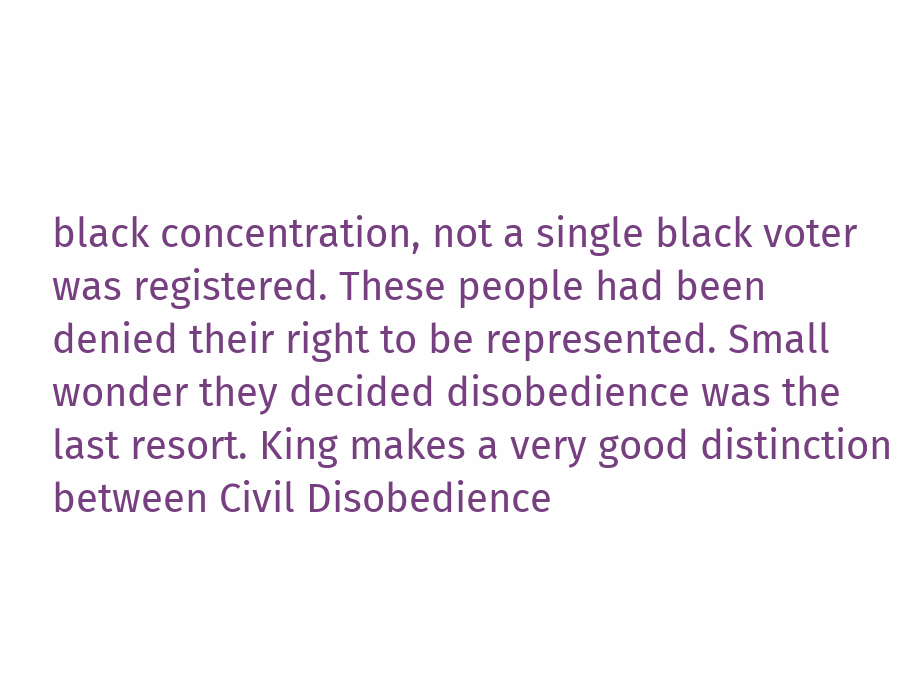black concentration, not a single black voter was registered. These people had been denied their right to be represented. Small wonder they decided disobedience was the last resort. King makes a very good distinction between Civil Disobedience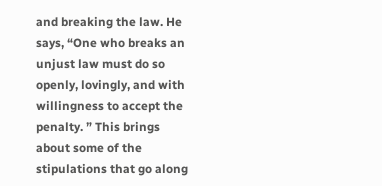and breaking the law. He says, “One who breaks an unjust law must do so openly, lovingly, and with willingness to accept the penalty. ” This brings about some of the stipulations that go along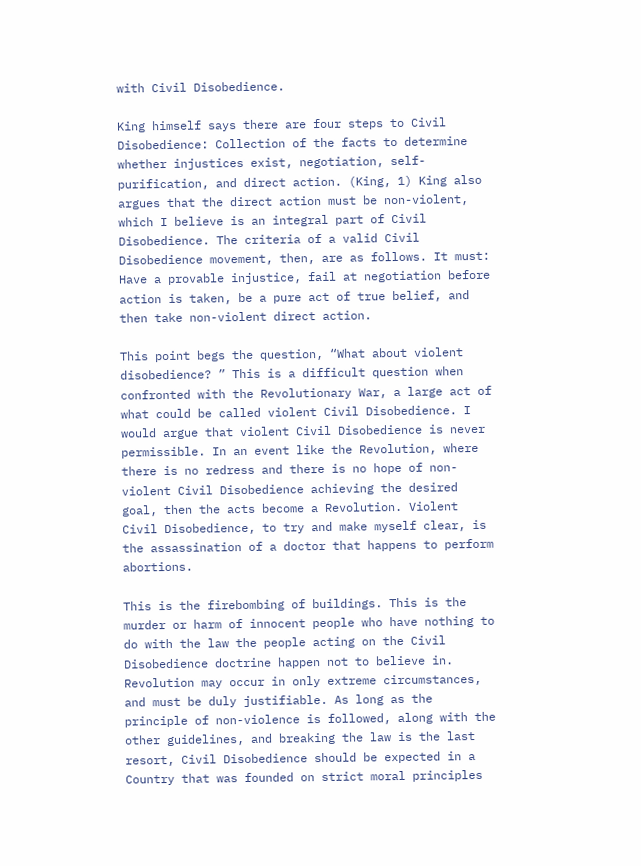with Civil Disobedience.

King himself says there are four steps to Civil Disobedience: Collection of the facts to determine whether injustices exist, negotiation, self-purification, and direct action. (King, 1) King also argues that the direct action must be non-violent, which I believe is an integral part of Civil Disobedience. The criteria of a valid Civil Disobedience movement, then, are as follows. It must: Have a provable injustice, fail at negotiation before action is taken, be a pure act of true belief, and then take non-violent direct action.

This point begs the question, “What about violent disobedience? ” This is a difficult question when confronted with the Revolutionary War, a large act of what could be called violent Civil Disobedience. I would argue that violent Civil Disobedience is never permissible. In an event like the Revolution, where there is no redress and there is no hope of non-violent Civil Disobedience achieving the desired goal, then the acts become a Revolution. Violent Civil Disobedience, to try and make myself clear, is the assassination of a doctor that happens to perform abortions.

This is the firebombing of buildings. This is the murder or harm of innocent people who have nothing to do with the law the people acting on the Civil Disobedience doctrine happen not to believe in. Revolution may occur in only extreme circumstances, and must be duly justifiable. As long as the principle of non-violence is followed, along with the other guidelines, and breaking the law is the last resort, Civil Disobedience should be expected in a Country that was founded on strict moral principles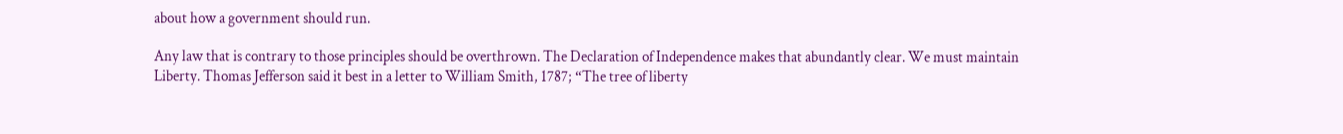about how a government should run.

Any law that is contrary to those principles should be overthrown. The Declaration of Independence makes that abundantly clear. We must maintain Liberty. Thomas Jefferson said it best in a letter to William Smith, 1787; “The tree of liberty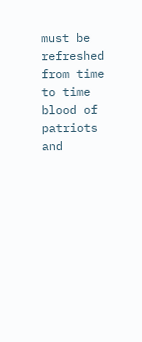must be refreshed from time to time blood of patriots and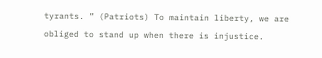tyrants. ” (Patriots) To maintain liberty, we are obliged to stand up when there is injustice.